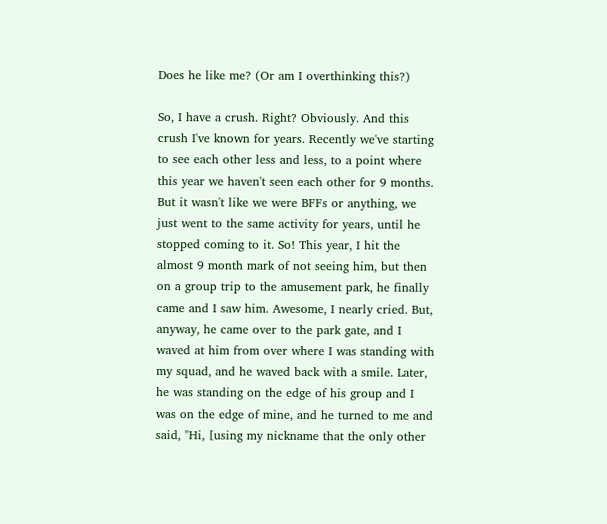Does he like me? (Or am I overthinking this?)

So, I have a crush. Right? Obviously. And this crush I've known for years. Recently we've starting to see each other less and less, to a point where this year we haven't seen each other for 9 months. But it wasn't like we were BFFs or anything, we just went to the same activity for years, until he stopped coming to it. So! This year, I hit the almost 9 month mark of not seeing him, but then on a group trip to the amusement park, he finally came and I saw him. Awesome, I nearly cried. But, anyway, he came over to the park gate, and I waved at him from over where I was standing with my squad, and he waved back with a smile. Later, he was standing on the edge of his group and I was on the edge of mine, and he turned to me and said, "Hi, [using my nickname that the only other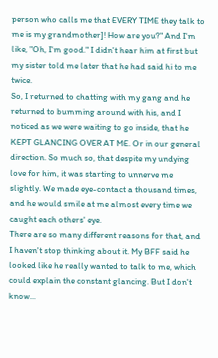person who calls me that EVERY TIME they talk to me is my grandmother]! How are you?" And I'm like, "Oh, I'm good." I didn't hear him at first but my sister told me later that he had said hi to me twice.
So, I returned to chatting with my gang and he returned to bumming around with his, and I noticed as we were waiting to go inside, that he KEPT GLANCING OVER AT ME. Or in our general direction. So much so, that despite my undying love for him, it was starting to unnerve me slightly. We made eye-contact a thousand times, and he would smile at me almost every time we caught each others' eye.
There are so many different reasons for that, and I haven't stop thinking about it. My BFF said he looked like he really wanted to talk to me, which could explain the constant glancing. But I don't know...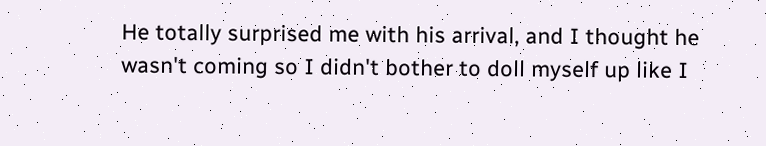He totally surprised me with his arrival, and I thought he wasn't coming so I didn't bother to doll myself up like I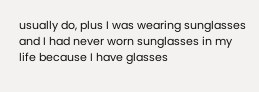usually do, plus I was wearing sunglasses and I had never worn sunglasses in my life because I have glasses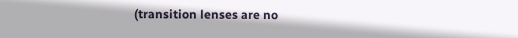(transition lenses are no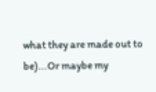what they are made out to be)...Or maybe my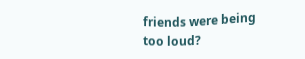friends were being too loud?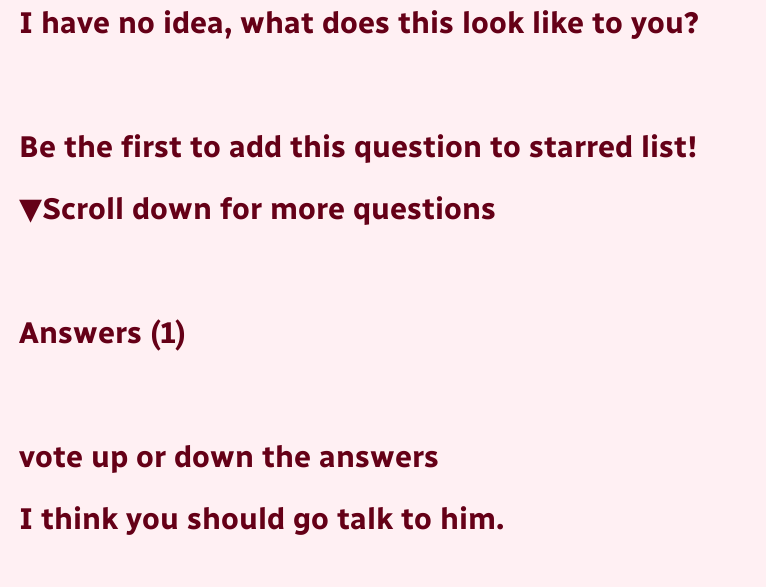I have no idea, what does this look like to you?

Be the first to add this question to starred list!
▼Scroll down for more questions

Answers (1)

vote up or down the answers
I think you should go talk to him.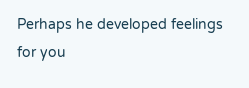Perhaps he developed feelings for you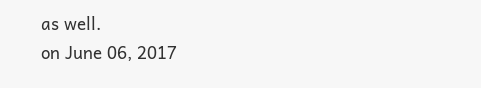as well.
on June 06, 2017